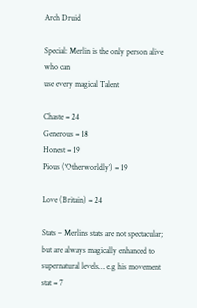Arch Druid

Special: Merlin is the only person alive who can
use every magical Talent

Chaste = 24
Generous = 18
Honest = 19
Pious (‘Otherworldly’) = 19

Love (Britain) = 24

Stats – Merlins stats are not spectacular; but are always magically enhanced to supernatural levels… e.g his movement stat = 7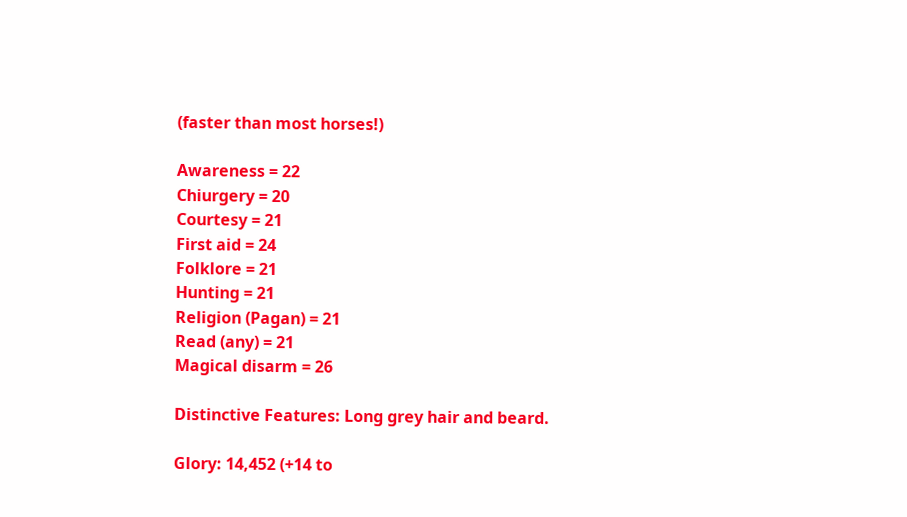(faster than most horses!)

Awareness = 22
Chiurgery = 20
Courtesy = 21
First aid = 24
Folklore = 21
Hunting = 21
Religion (Pagan) = 21
Read (any) = 21
Magical disarm = 26

Distinctive Features: Long grey hair and beard.

Glory: 14,452 (+14 to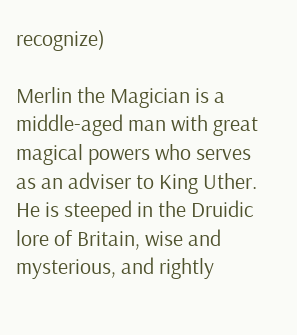recognize)

Merlin the Magician is a middle-aged man with great magical powers who serves as an adviser to King Uther. He is steeped in the Druidic lore of Britain, wise and mysterious, and rightly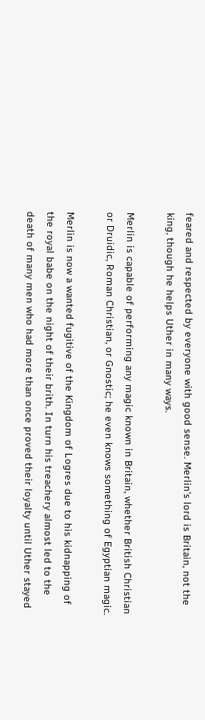feared and respected by everyone with good sense. Merlin’s lord is Britain, not the king, though he helps Uther in many ways.

Merlin is capable of performing any magic known in Britain, whether British Christian or Druidic, Roman Christian, or Gnostic; he even knows something of Egyptian magic.

Merlin is now a wanted fugitive of the Kingdom of Logres due to his kidnapping of the royal babe on the night of their brith. In turn his treachery almost led to the death of many men who had more than once proved their loyalty until Uther stayed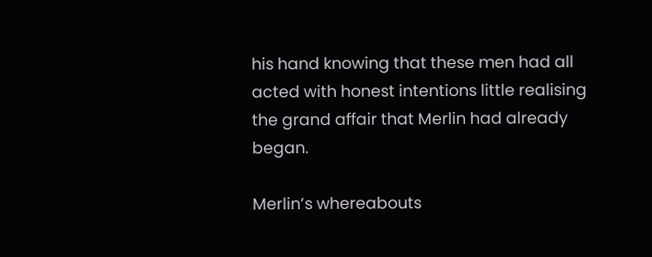his hand knowing that these men had all acted with honest intentions little realising the grand affair that Merlin had already began.

Merlin’s whereabouts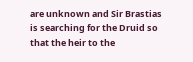are unknown and Sir Brastias is searching for the Druid so that the heir to the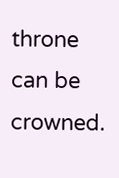throne can be crowned.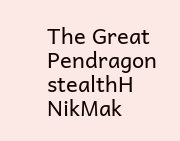The Great Pendragon stealthH NikMak